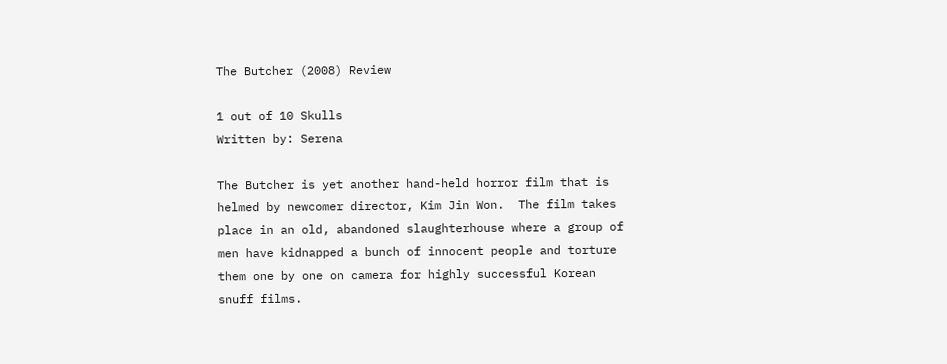The Butcher (2008) Review

1 out of 10 Skulls
Written by: Serena

The Butcher is yet another hand-held horror film that is helmed by newcomer director, Kim Jin Won.  The film takes place in an old, abandoned slaughterhouse where a group of men have kidnapped a bunch of innocent people and torture them one by one on camera for highly successful Korean snuff films.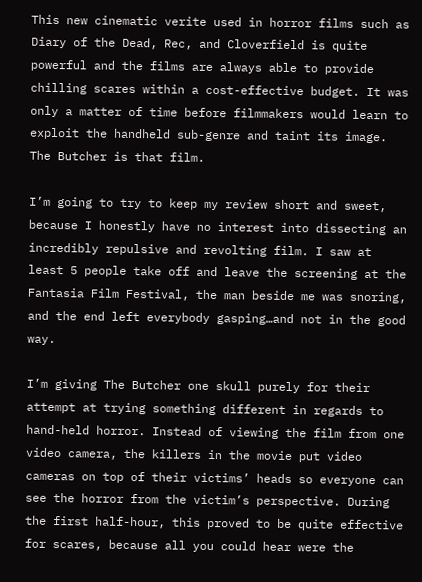This new cinematic verite used in horror films such as Diary of the Dead, Rec, and Cloverfield is quite powerful and the films are always able to provide chilling scares within a cost-effective budget. It was only a matter of time before filmmakers would learn to exploit the handheld sub-genre and taint its image. The Butcher is that film.

I’m going to try to keep my review short and sweet, because I honestly have no interest into dissecting an incredibly repulsive and revolting film. I saw at least 5 people take off and leave the screening at the Fantasia Film Festival, the man beside me was snoring, and the end left everybody gasping…and not in the good way.

I’m giving The Butcher one skull purely for their attempt at trying something different in regards to hand-held horror. Instead of viewing the film from one video camera, the killers in the movie put video cameras on top of their victims’ heads so everyone can see the horror from the victim’s perspective. During the first half-hour, this proved to be quite effective for scares, because all you could hear were the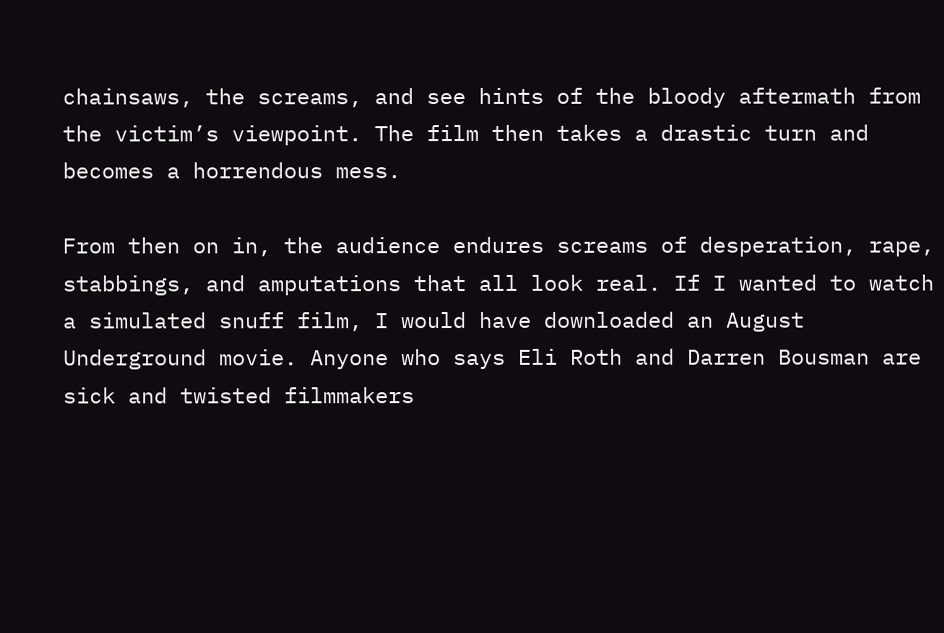chainsaws, the screams, and see hints of the bloody aftermath from the victim’s viewpoint. The film then takes a drastic turn and becomes a horrendous mess.

From then on in, the audience endures screams of desperation, rape, stabbings, and amputations that all look real. If I wanted to watch a simulated snuff film, I would have downloaded an August Underground movie. Anyone who says Eli Roth and Darren Bousman are sick and twisted filmmakers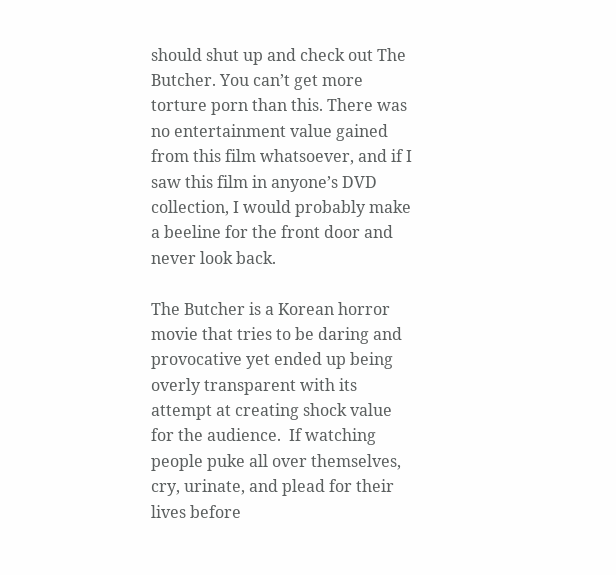should shut up and check out The Butcher. You can’t get more torture porn than this. There was no entertainment value gained from this film whatsoever, and if I saw this film in anyone’s DVD collection, I would probably make a beeline for the front door and never look back.

The Butcher is a Korean horror movie that tries to be daring and provocative yet ended up being overly transparent with its attempt at creating shock value for the audience.  If watching people puke all over themselves, cry, urinate, and plead for their lives before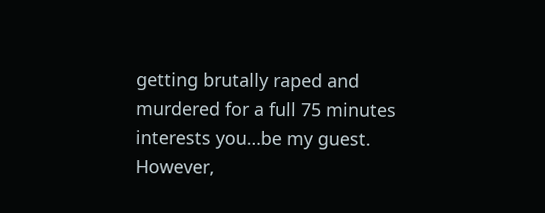getting brutally raped and murdered for a full 75 minutes interests you…be my guest. However,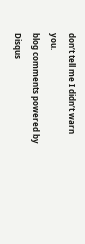don’t tell me I didn’t warn you.
blog comments powered by Disqus